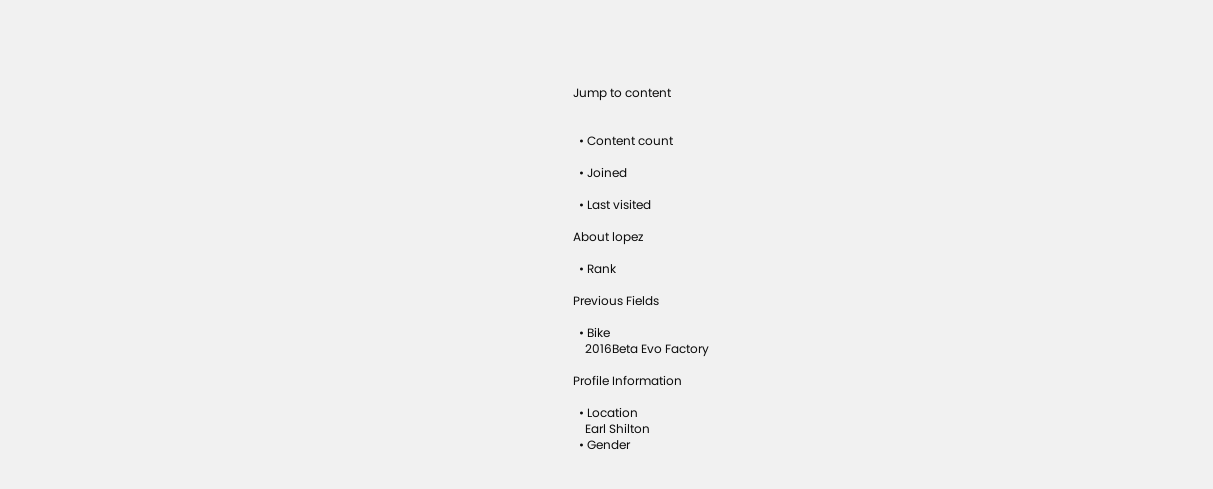Jump to content


  • Content count

  • Joined

  • Last visited

About lopez

  • Rank

Previous Fields

  • Bike
    2016Beta Evo Factory

Profile Information

  • Location
    Earl Shilton
  • Gender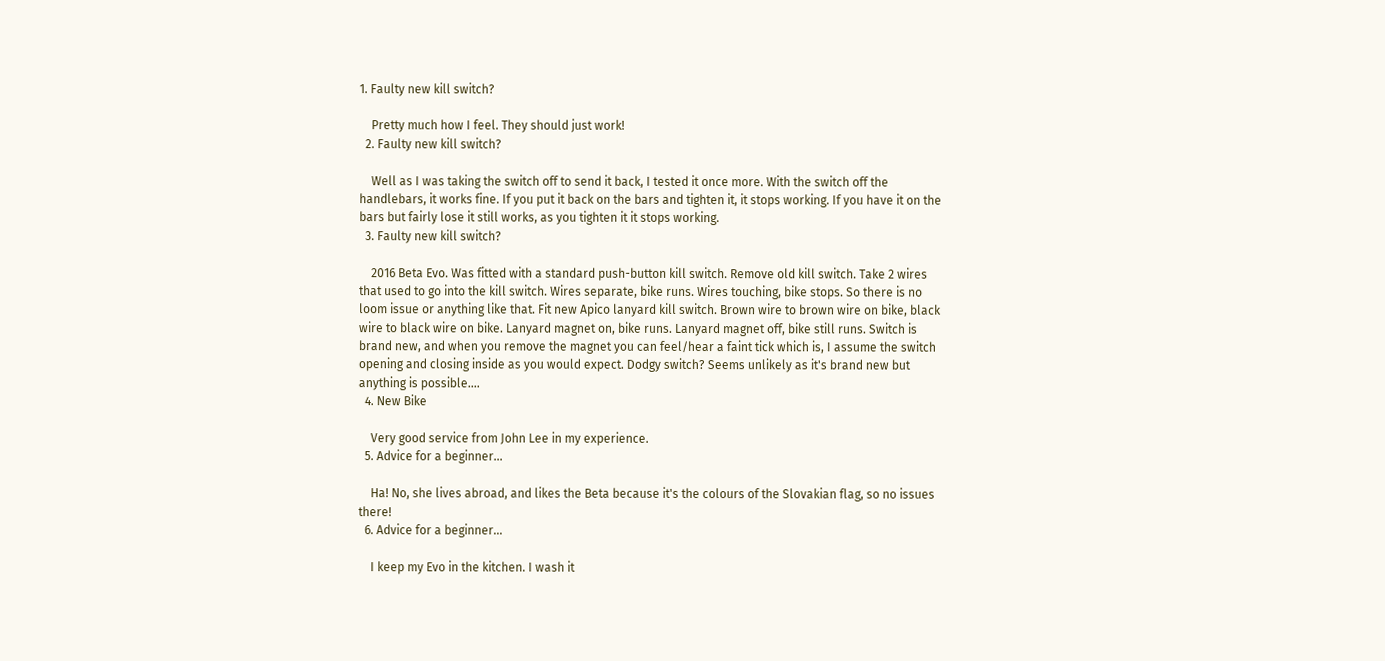1. Faulty new kill switch?

    Pretty much how I feel. They should just work!
  2. Faulty new kill switch?

    Well as I was taking the switch off to send it back, I tested it once more. With the switch off the handlebars, it works fine. If you put it back on the bars and tighten it, it stops working. If you have it on the bars but fairly lose it still works, as you tighten it it stops working.
  3. Faulty new kill switch?

    2016 Beta Evo. Was fitted with a standard push-button kill switch. Remove old kill switch. Take 2 wires that used to go into the kill switch. Wires separate, bike runs. Wires touching, bike stops. So there is no loom issue or anything like that. Fit new Apico lanyard kill switch. Brown wire to brown wire on bike, black wire to black wire on bike. Lanyard magnet on, bike runs. Lanyard magnet off, bike still runs. Switch is brand new, and when you remove the magnet you can feel/hear a faint tick which is, I assume the switch opening and closing inside as you would expect. Dodgy switch? Seems unlikely as it's brand new but anything is possible....
  4. New Bike

    Very good service from John Lee in my experience.
  5. Advice for a beginner...

    Ha! No, she lives abroad, and likes the Beta because it's the colours of the Slovakian flag, so no issues there!
  6. Advice for a beginner...

    I keep my Evo in the kitchen. I wash it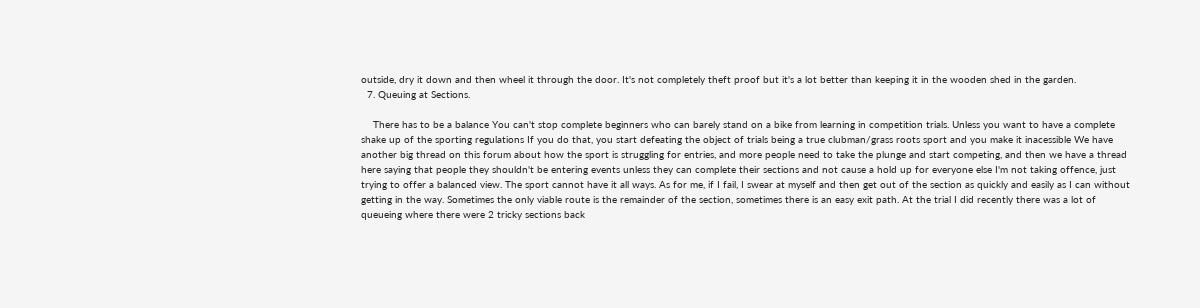outside, dry it down and then wheel it through the door. It's not completely theft proof but it's a lot better than keeping it in the wooden shed in the garden.
  7. Queuing at Sections.

    There has to be a balance You can't stop complete beginners who can barely stand on a bike from learning in competition trials. Unless you want to have a complete shake up of the sporting regulations If you do that, you start defeating the object of trials being a true clubman/grass roots sport and you make it inacessible We have another big thread on this forum about how the sport is struggling for entries, and more people need to take the plunge and start competing, and then we have a thread here saying that people they shouldn't be entering events unless they can complete their sections and not cause a hold up for everyone else I'm not taking offence, just trying to offer a balanced view. The sport cannot have it all ways. As for me, if I fail, I swear at myself and then get out of the section as quickly and easily as I can without getting in the way. Sometimes the only viable route is the remainder of the section, sometimes there is an easy exit path. At the trial I did recently there was a lot of queueing where there were 2 tricky sections back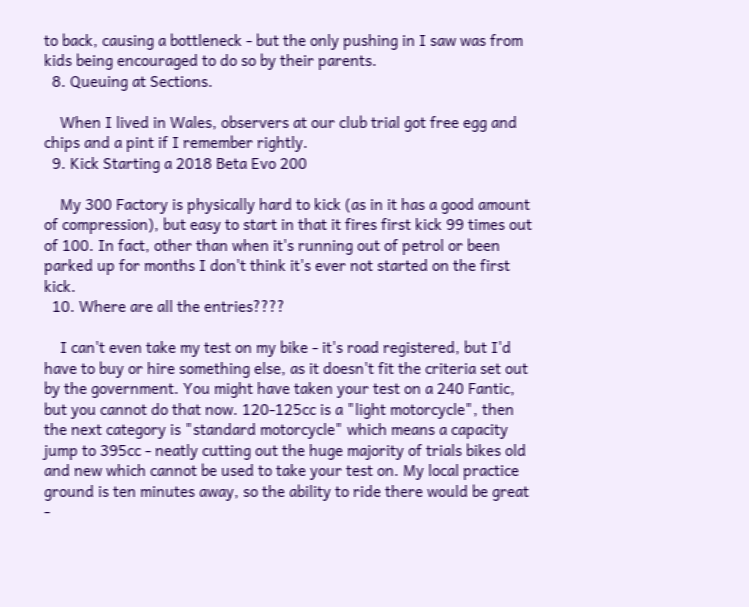to back, causing a bottleneck - but the only pushing in I saw was from kids being encouraged to do so by their parents.
  8. Queuing at Sections.

    When I lived in Wales, observers at our club trial got free egg and chips and a pint if I remember rightly.
  9. Kick Starting a 2018 Beta Evo 200

    My 300 Factory is physically hard to kick (as in it has a good amount of compression), but easy to start in that it fires first kick 99 times out of 100. In fact, other than when it's running out of petrol or been parked up for months I don't think it's ever not started on the first kick.
  10. Where are all the entries????

    I can't even take my test on my bike - it's road registered, but I'd have to buy or hire something else, as it doesn't fit the criteria set out by the government. You might have taken your test on a 240 Fantic, but you cannot do that now. 120-125cc is a "light motorcycle", then the next category is "standard motorcycle" which means a capacity jump to 395cc - neatly cutting out the huge majority of trials bikes old and new which cannot be used to take your test on. My local practice ground is ten minutes away, so the ability to ride there would be great -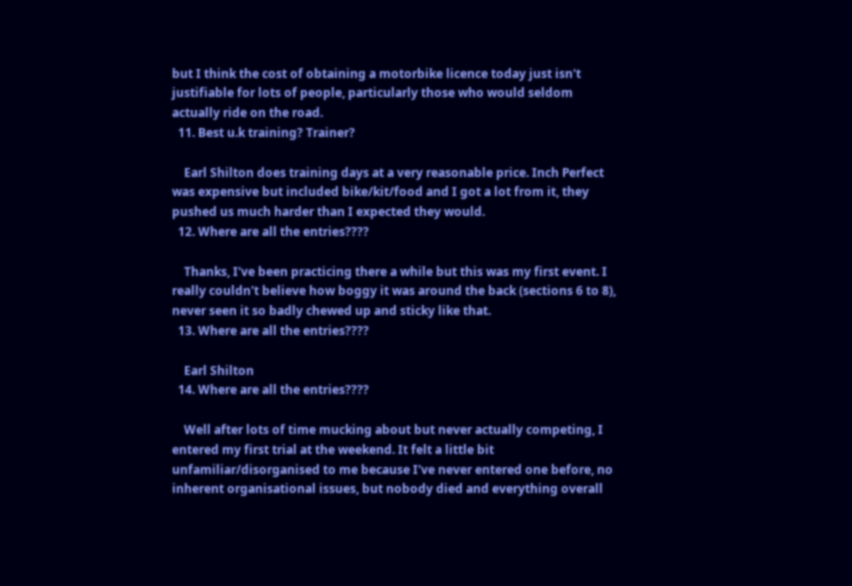but I think the cost of obtaining a motorbike licence today just isn't justifiable for lots of people, particularly those who would seldom actually ride on the road.
  11. Best u.k training? Trainer?

    Earl Shilton does training days at a very reasonable price. Inch Perfect was expensive but included bike/kit/food and I got a lot from it, they pushed us much harder than I expected they would.
  12. Where are all the entries????

    Thanks, I've been practicing there a while but this was my first event. I really couldn't believe how boggy it was around the back (sections 6 to 8), never seen it so badly chewed up and sticky like that.
  13. Where are all the entries????

    Earl Shilton
  14. Where are all the entries????

    Well after lots of time mucking about but never actually competing, I entered my first trial at the weekend. It felt a little bit unfamiliar/disorganised to me because I've never entered one before, no inherent organisational issues, but nobody died and everything overall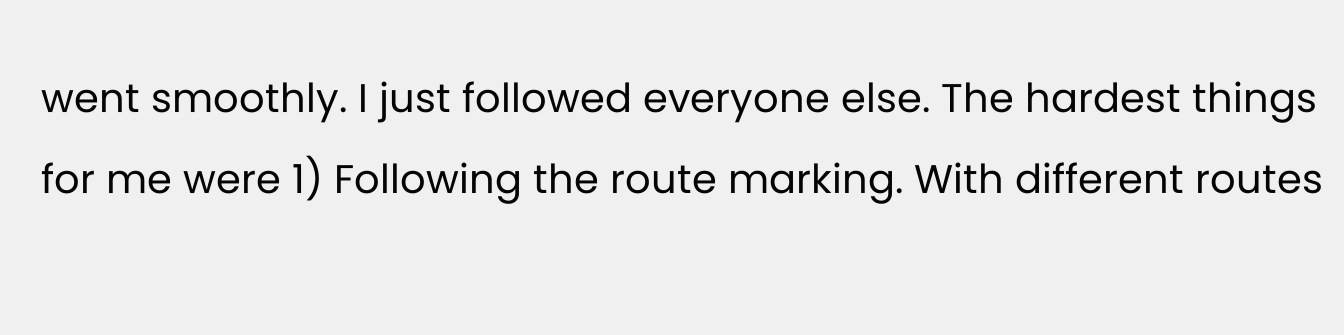went smoothly. I just followed everyone else. The hardest things for me were 1) Following the route marking. With different routes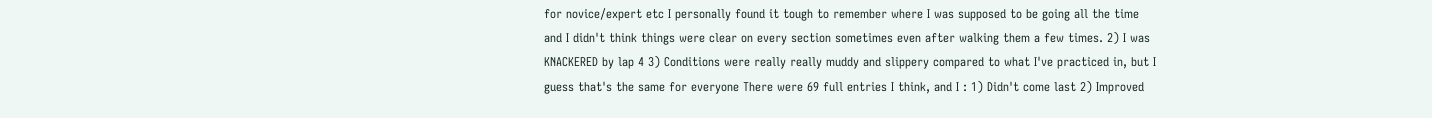for novice/expert etc I personally found it tough to remember where I was supposed to be going all the time and I didn't think things were clear on every section sometimes even after walking them a few times. 2) I was KNACKERED by lap 4 3) Conditions were really really muddy and slippery compared to what I've practiced in, but I guess that's the same for everyone There were 69 full entries I think, and I : 1) Didn't come last 2) Improved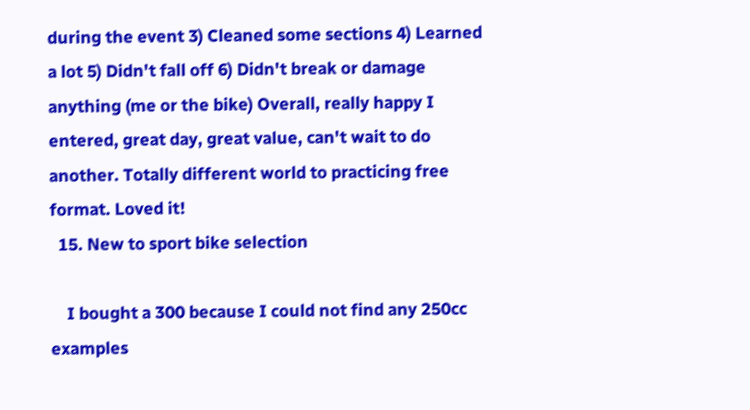during the event 3) Cleaned some sections 4) Learned a lot 5) Didn't fall off 6) Didn't break or damage anything (me or the bike) Overall, really happy I entered, great day, great value, can't wait to do another. Totally different world to practicing free format. Loved it!
  15. New to sport bike selection

    I bought a 300 because I could not find any 250cc examples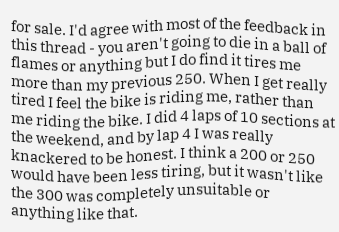for sale. I'd agree with most of the feedback in this thread - you aren't going to die in a ball of flames or anything but I do find it tires me more than my previous 250. When I get really tired I feel the bike is riding me, rather than me riding the bike. I did 4 laps of 10 sections at the weekend, and by lap 4 I was really knackered to be honest. I think a 200 or 250 would have been less tiring, but it wasn't like the 300 was completely unsuitable or anything like that.